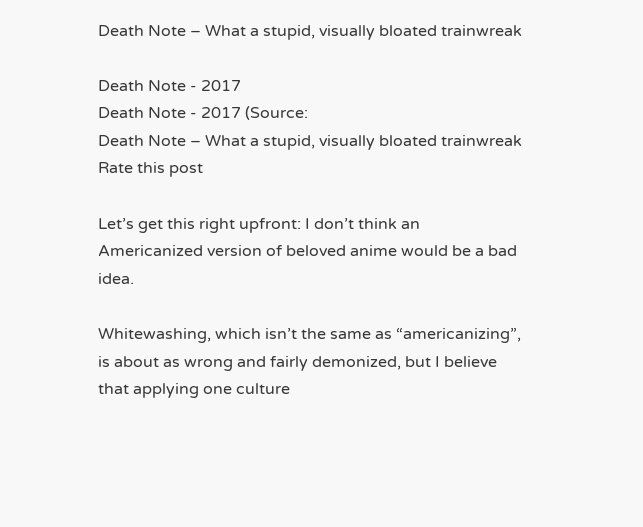Death Note – What a stupid, visually bloated trainwreak

Death Note - 2017
Death Note - 2017 (Source:
Death Note – What a stupid, visually bloated trainwreak
Rate this post

Let’s get this right upfront: I don’t think an Americanized version of beloved anime would be a bad idea.

Whitewashing, which isn’t the same as “americanizing”, is about as wrong and fairly demonized, but I believe that applying one culture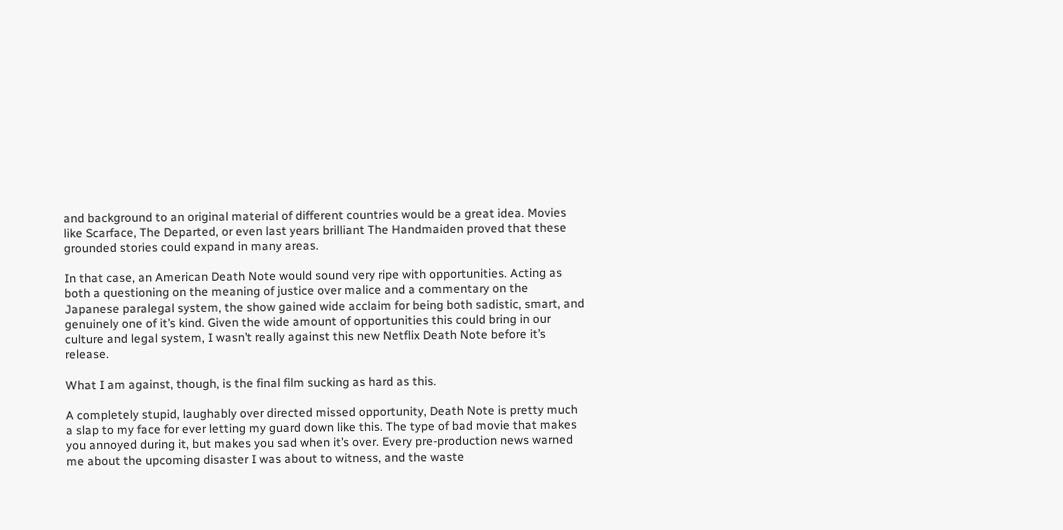and background to an original material of different countries would be a great idea. Movies like Scarface, The Departed, or even last years brilliant The Handmaiden proved that these grounded stories could expand in many areas.

In that case, an American Death Note would sound very ripe with opportunities. Acting as both a questioning on the meaning of justice over malice and a commentary on the Japanese paralegal system, the show gained wide acclaim for being both sadistic, smart, and genuinely one of it’s kind. Given the wide amount of opportunities this could bring in our culture and legal system, I wasn’t really against this new Netflix Death Note before it’s release.

What I am against, though, is the final film sucking as hard as this.

A completely stupid, laughably over directed missed opportunity, Death Note is pretty much a slap to my face for ever letting my guard down like this. The type of bad movie that makes you annoyed during it, but makes you sad when it’s over. Every pre-production news warned me about the upcoming disaster I was about to witness, and the waste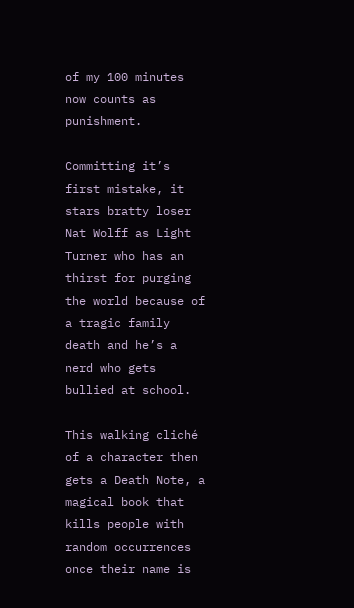of my 100 minutes now counts as punishment.

Committing it’s first mistake, it stars bratty loser Nat Wolff as Light Turner who has an thirst for purging the world because of a tragic family death and he’s a nerd who gets bullied at school.

This walking cliché of a character then gets a Death Note, a magical book that kills people with random occurrences once their name is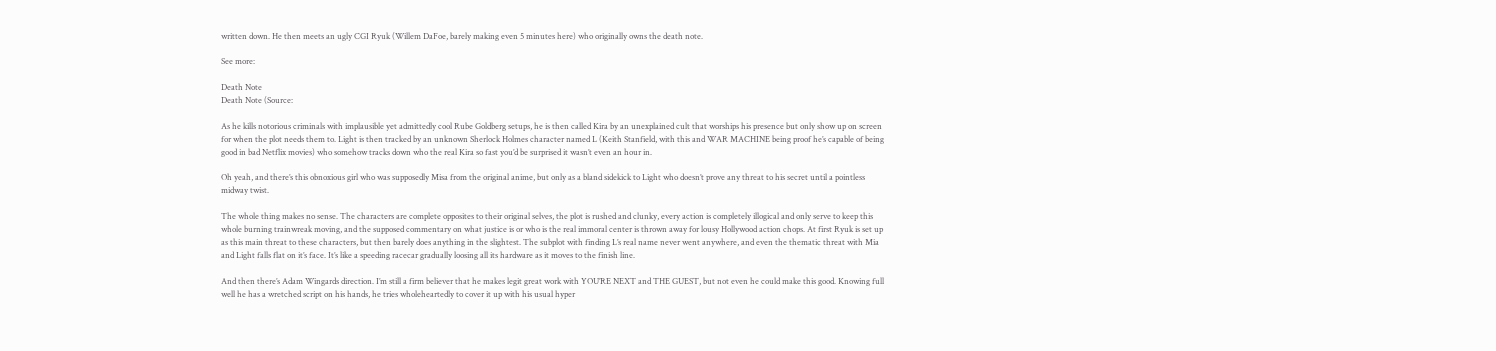written down. He then meets an ugly CGI Ryuk (Willem DaFoe, barely making even 5 minutes here) who originally owns the death note.

See more:

Death Note
Death Note (Source:

As he kills notorious criminals with implausible yet admittedly cool Rube Goldberg setups, he is then called Kira by an unexplained cult that worships his presence but only show up on screen for when the plot needs them to. Light is then tracked by an unknown Sherlock Holmes character named L (Keith Stanfield, with this and WAR MACHINE being proof he’s capable of being good in bad Netflix movies) who somehow tracks down who the real Kira so fast you’d be surprised it wasn’t even an hour in.

Oh yeah, and there’s this obnoxious girl who was supposedly Misa from the original anime, but only as a bland sidekick to Light who doesn’t prove any threat to his secret until a pointless midway twist.

The whole thing makes no sense. The characters are complete opposites to their original selves, the plot is rushed and clunky, every action is completely illogical and only serve to keep this whole burning trainwreak moving, and the supposed commentary on what justice is or who is the real immoral center is thrown away for lousy Hollywood action chops. At first Ryuk is set up as this main threat to these characters, but then barely does anything in the slightest. The subplot with finding L’s real name never went anywhere, and even the thematic threat with Mia and Light falls flat on it’s face. It’s like a speeding racecar gradually loosing all its hardware as it moves to the finish line.

And then there’s Adam Wingards direction. I’m still a firm believer that he makes legit great work with YOU’RE NEXT and THE GUEST, but not even he could make this good. Knowing full well he has a wretched script on his hands, he tries wholeheartedly to cover it up with his usual hyper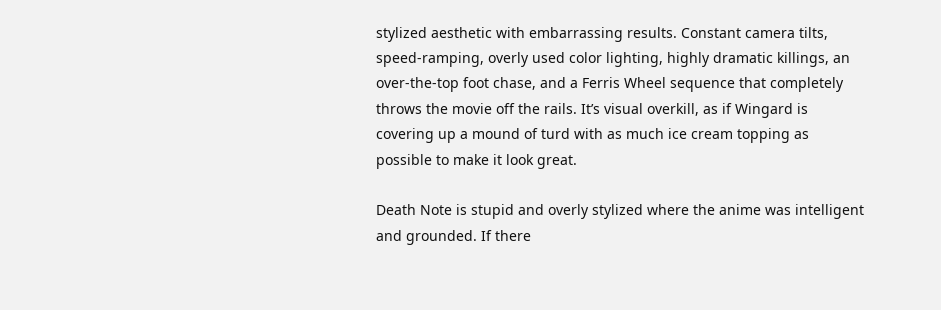stylized aesthetic with embarrassing results. Constant camera tilts, speed-ramping, overly used color lighting, highly dramatic killings, an over-the-top foot chase, and a Ferris Wheel sequence that completely throws the movie off the rails. It’s visual overkill, as if Wingard is covering up a mound of turd with as much ice cream topping as possible to make it look great.

Death Note is stupid and overly stylized where the anime was intelligent and grounded. If there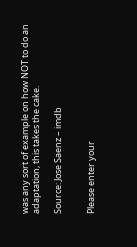was any sort of example on how NOT to do an adaptation, this takes the cake.

Source: Jose Saenz – imdb


Please enter your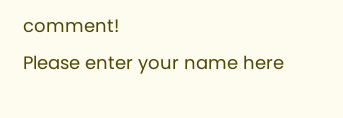comment!
Please enter your name here